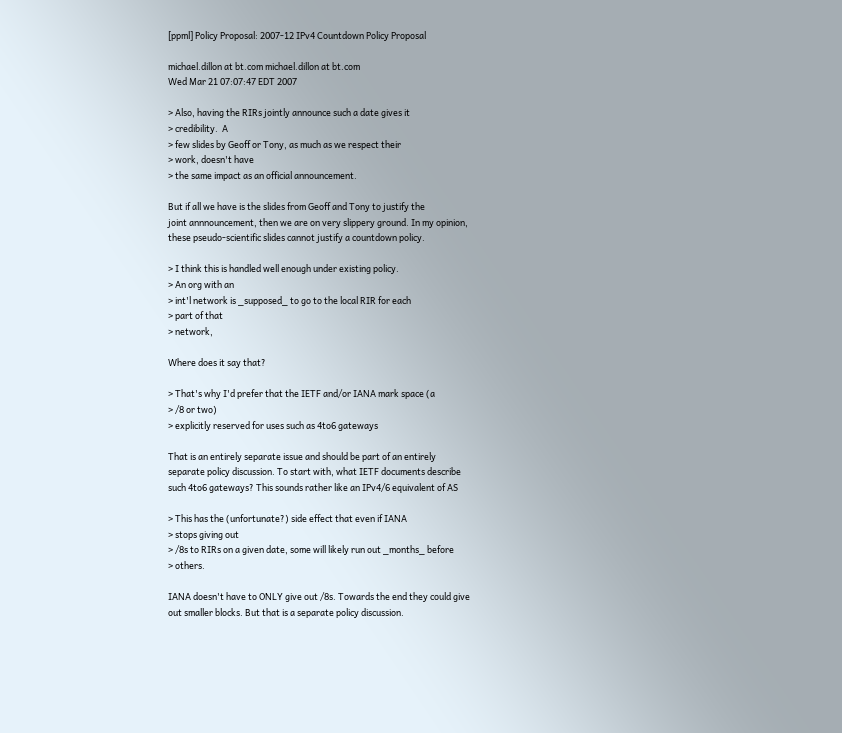[ppml] Policy Proposal: 2007-12 IPv4 Countdown Policy Proposal

michael.dillon at bt.com michael.dillon at bt.com
Wed Mar 21 07:07:47 EDT 2007

> Also, having the RIRs jointly announce such a date gives it
> credibility.  A
> few slides by Geoff or Tony, as much as we respect their
> work, doesn't have
> the same impact as an official announcement.

But if all we have is the slides from Geoff and Tony to justify the
joint annnouncement, then we are on very slippery ground. In my opinion,
these pseudo-scientific slides cannot justify a countdown policy.

> I think this is handled well enough under existing policy.
> An org with an
> int'l network is _supposed_ to go to the local RIR for each
> part of that
> network,

Where does it say that?

> That's why I'd prefer that the IETF and/or IANA mark space (a
> /8 or two)
> explicitly reserved for uses such as 4to6 gateways

That is an entirely separate issue and should be part of an entirely
separate policy discussion. To start with, what IETF documents describe
such 4to6 gateways? This sounds rather like an IPv4/6 equivalent of AS

> This has the (unfortunate?) side effect that even if IANA
> stops giving out
> /8s to RIRs on a given date, some will likely run out _months_ before
> others.

IANA doesn't have to ONLY give out /8s. Towards the end they could give
out smaller blocks. But that is a separate policy discussion.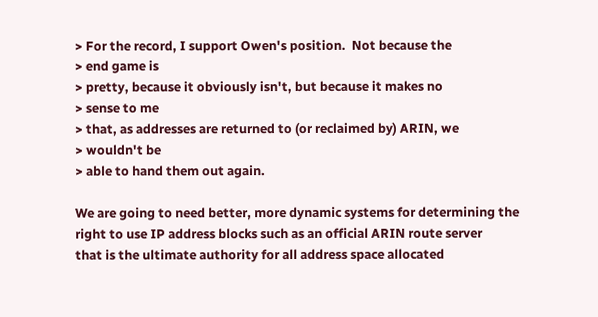> For the record, I support Owen's position.  Not because the
> end game is
> pretty, because it obviously isn't, but because it makes no
> sense to me
> that, as addresses are returned to (or reclaimed by) ARIN, we
> wouldn't be
> able to hand them out again.

We are going to need better, more dynamic systems for determining the
right to use IP address blocks such as an official ARIN route server
that is the ultimate authority for all address space allocated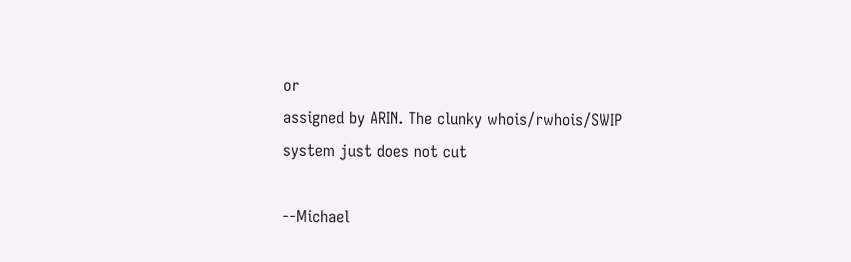or
assigned by ARIN. The clunky whois/rwhois/SWIP system just does not cut

--Michael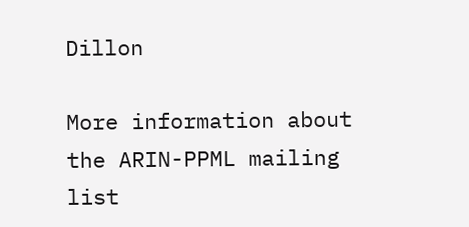Dillon

More information about the ARIN-PPML mailing list